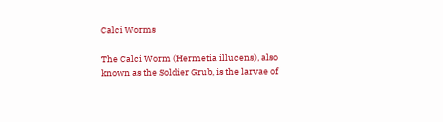Calci Worms

The Calci Worm (Hermetia illucens), also known as the Soldier Grub, is the larvae of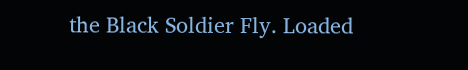the Black Soldier Fly. Loaded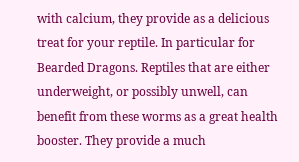with calcium, they provide as a delicious treat for your reptile. In particular for Bearded Dragons. Reptiles that are either underweight, or possibly unwell, can benefit from these worms as a great health booster. They provide a much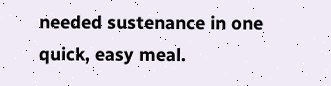needed sustenance in one quick, easy meal.